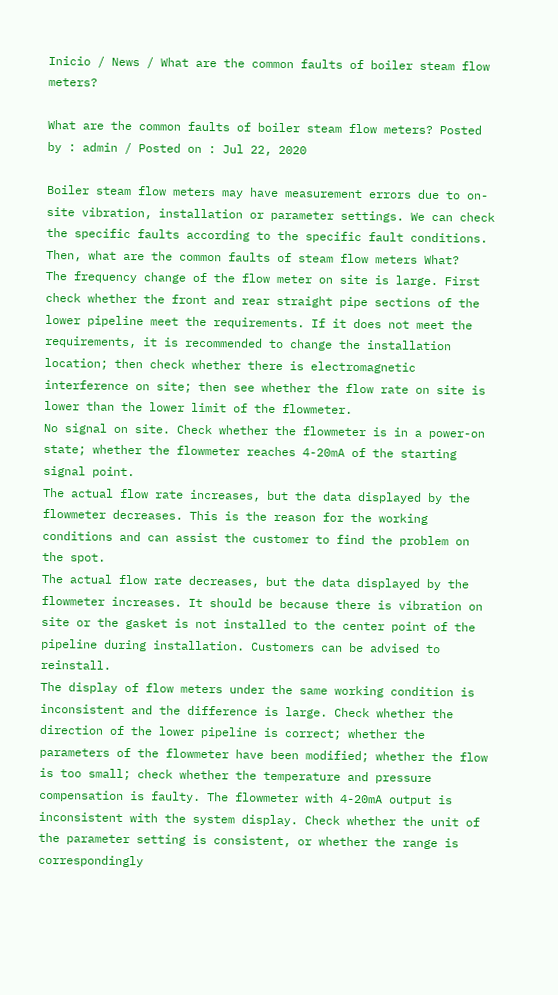Inicio / News / What are the common faults of boiler steam flow meters?

What are the common faults of boiler steam flow meters? Posted by : admin / Posted on : Jul 22, 2020

Boiler steam flow meters may have measurement errors due to on-site vibration, installation or parameter settings. We can check the specific faults according to the specific fault conditions. Then, what are the common faults of steam flow meters What?
The frequency change of the flow meter on site is large. First check whether the front and rear straight pipe sections of the lower pipeline meet the requirements. If it does not meet the requirements, it is recommended to change the installation location; then check whether there is electromagnetic interference on site; then see whether the flow rate on site is lower than the lower limit of the flowmeter.
No signal on site. Check whether the flowmeter is in a power-on state; whether the flowmeter reaches 4-20mA of the starting signal point.
The actual flow rate increases, but the data displayed by the flowmeter decreases. This is the reason for the working conditions and can assist the customer to find the problem on the spot.
The actual flow rate decreases, but the data displayed by the flowmeter increases. It should be because there is vibration on site or the gasket is not installed to the center point of the pipeline during installation. Customers can be advised to reinstall.
The display of flow meters under the same working condition is inconsistent and the difference is large. Check whether the direction of the lower pipeline is correct; whether the parameters of the flowmeter have been modified; whether the flow is too small; check whether the temperature and pressure compensation is faulty. The flowmeter with 4-20mA output is inconsistent with the system display. Check whether the unit of the parameter setting is consistent, or whether the range is correspondingly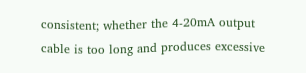consistent; whether the 4-20mA output cable is too long and produces excessive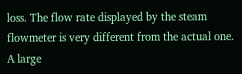loss. The flow rate displayed by the steam flowmeter is very different from the actual one. A large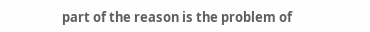part of the reason is the problem of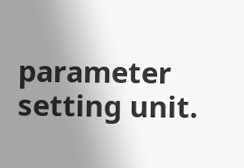parameter setting unit.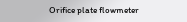Orifice plate flowmeter